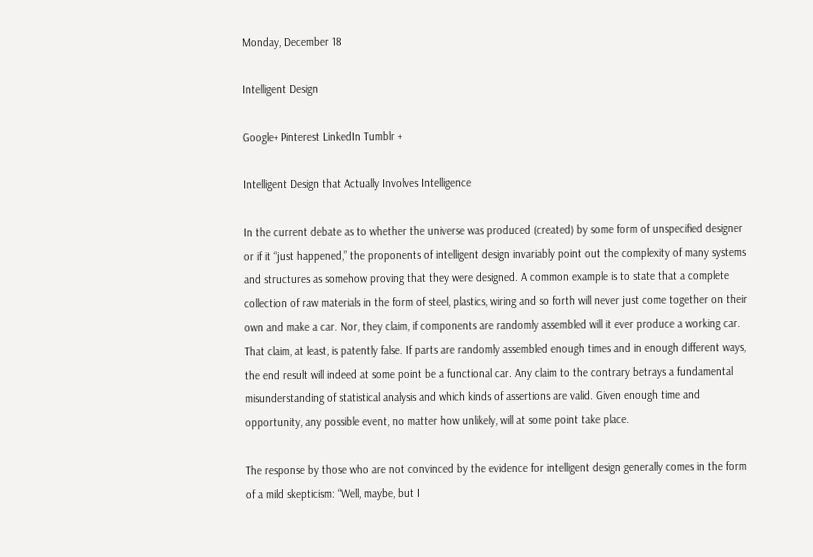Monday, December 18

Intelligent Design

Google+ Pinterest LinkedIn Tumblr +

Intelligent Design that Actually Involves Intelligence

In the current debate as to whether the universe was produced (created) by some form of unspecified designer or if it “just happened,” the proponents of intelligent design invariably point out the complexity of many systems and structures as somehow proving that they were designed. A common example is to state that a complete collection of raw materials in the form of steel, plastics, wiring and so forth will never just come together on their own and make a car. Nor, they claim, if components are randomly assembled will it ever produce a working car. That claim, at least, is patently false. If parts are randomly assembled enough times and in enough different ways, the end result will indeed at some point be a functional car. Any claim to the contrary betrays a fundamental misunderstanding of statistical analysis and which kinds of assertions are valid. Given enough time and opportunity, any possible event, no matter how unlikely, will at some point take place.

The response by those who are not convinced by the evidence for intelligent design generally comes in the form of a mild skepticism: “Well, maybe, but I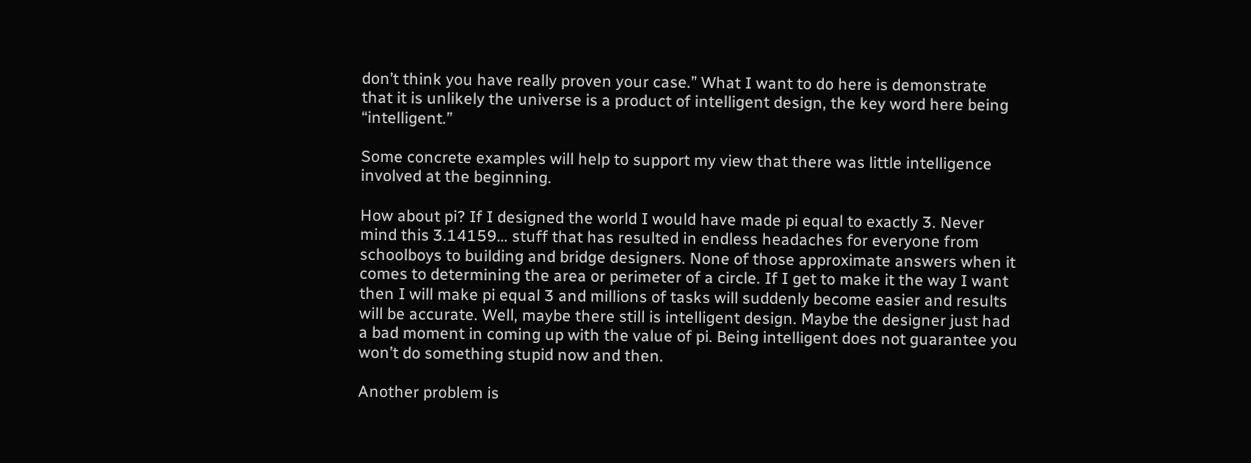don’t think you have really proven your case.” What I want to do here is demonstrate that it is unlikely the universe is a product of intelligent design, the key word here being “intelligent.”

Some concrete examples will help to support my view that there was little intelligence involved at the beginning.

How about pi? If I designed the world I would have made pi equal to exactly 3. Never mind this 3.14159… stuff that has resulted in endless headaches for everyone from schoolboys to building and bridge designers. None of those approximate answers when it comes to determining the area or perimeter of a circle. If I get to make it the way I want then I will make pi equal 3 and millions of tasks will suddenly become easier and results will be accurate. Well, maybe there still is intelligent design. Maybe the designer just had a bad moment in coming up with the value of pi. Being intelligent does not guarantee you won’t do something stupid now and then.

Another problem is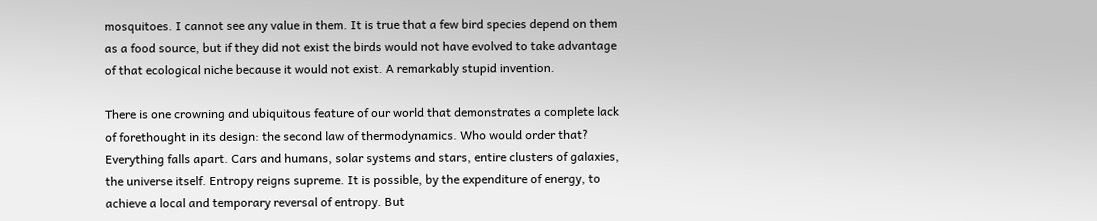mosquitoes. I cannot see any value in them. It is true that a few bird species depend on them as a food source, but if they did not exist the birds would not have evolved to take advantage of that ecological niche because it would not exist. A remarkably stupid invention.

There is one crowning and ubiquitous feature of our world that demonstrates a complete lack of forethought in its design: the second law of thermodynamics. Who would order that? Everything falls apart. Cars and humans, solar systems and stars, entire clusters of galaxies, the universe itself. Entropy reigns supreme. It is possible, by the expenditure of energy, to achieve a local and temporary reversal of entropy. But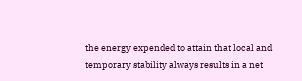the energy expended to attain that local and temporary stability always results in a net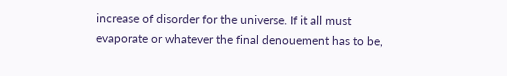increase of disorder for the universe. If it all must evaporate or whatever the final denouement has to be,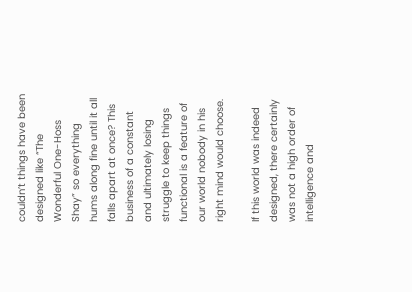couldn’t things have been designed like “The Wonderful One-Hoss Shay” so everything hums along fine until it all falls apart at once? This business of a constant and ultimately losing struggle to keep things functional is a feature of our world nobody in his right mind would choose.

If this world was indeed designed, there certainly was not a high order of intelligence and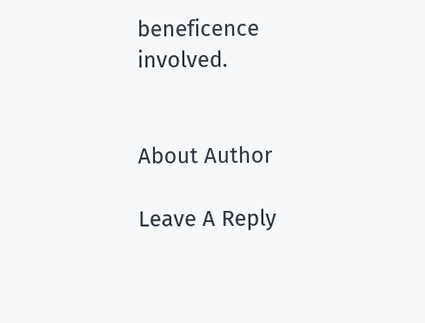beneficence involved.


About Author

Leave A Reply